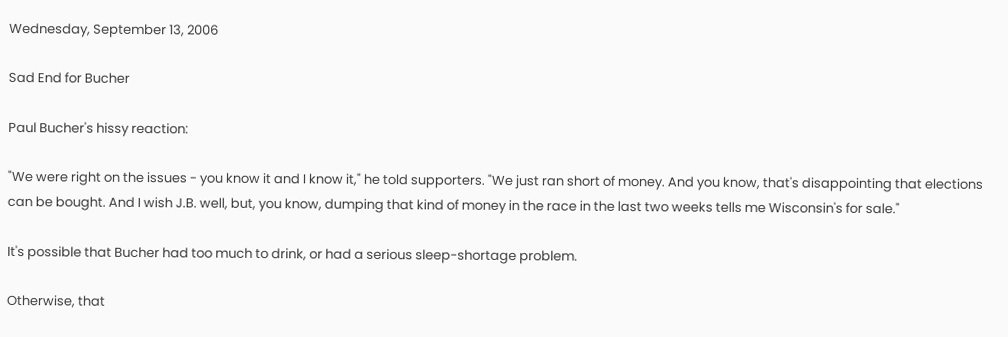Wednesday, September 13, 2006

Sad End for Bucher

Paul Bucher's hissy reaction:

"We were right on the issues - you know it and I know it," he told supporters. "We just ran short of money. And you know, that's disappointing that elections can be bought. And I wish J.B. well, but, you know, dumping that kind of money in the race in the last two weeks tells me Wisconsin's for sale."

It's possible that Bucher had too much to drink, or had a serious sleep-shortage problem.

Otherwise, that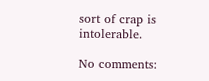sort of crap is intolerable.

No comments: